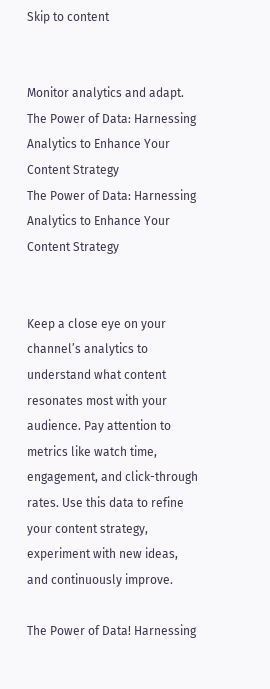Skip to content


Monitor analytics and adapt. The Power of Data: Harnessing Analytics to Enhance Your Content Strategy
The Power of Data: Harnessing Analytics to Enhance Your Content Strategy


Keep a close eye on your channel’s analytics to understand what content resonates most with your audience. Pay attention to metrics like watch time, engagement, and click-through rates. Use this data to refine your content strategy, experiment with new ideas, and continuously improve.

The Power of Data! Harnessing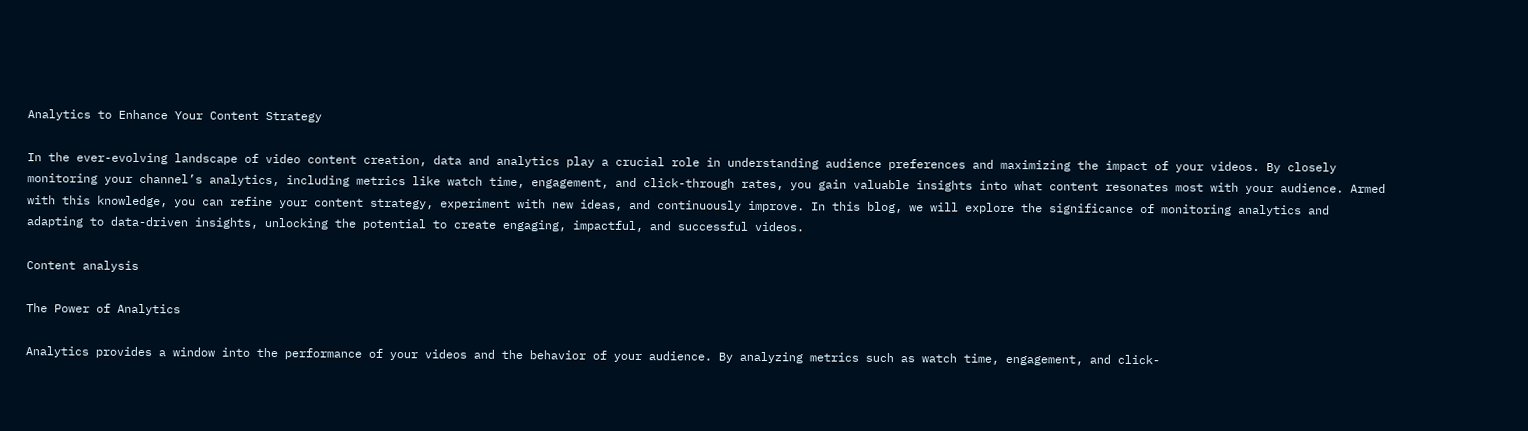Analytics to Enhance Your Content Strategy

In the ever-evolving landscape of video content creation, data and analytics play a crucial role in understanding audience preferences and maximizing the impact of your videos. By closely monitoring your channel’s analytics, including metrics like watch time, engagement, and click-through rates, you gain valuable insights into what content resonates most with your audience. Armed with this knowledge, you can refine your content strategy, experiment with new ideas, and continuously improve. In this blog, we will explore the significance of monitoring analytics and adapting to data-driven insights, unlocking the potential to create engaging, impactful, and successful videos.

Content analysis

The Power of Analytics

Analytics provides a window into the performance of your videos and the behavior of your audience. By analyzing metrics such as watch time, engagement, and click-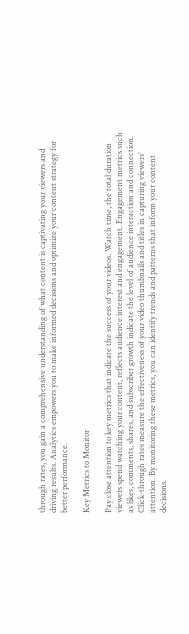through rates, you gain a comprehensive understanding of what content is captivating your viewers and driving results. Analytics empowers you to make informed decisions and optimize your content strategy for better performance.

Key Metrics to Monitor

Pay close attention to key metrics that indicate the success of your videos. Watch time, the total duration viewers spend watching your content, reflects audience interest and engagement. Engagement metrics such as likes, comments, shares, and subscriber growth indicate the level of audience interaction and connection. Click-through rates measure the effectiveness of your video thumbnails and titles in capturing viewers’ attention. By monitoring these metrics, you can identify trends and patterns that inform your content decisions.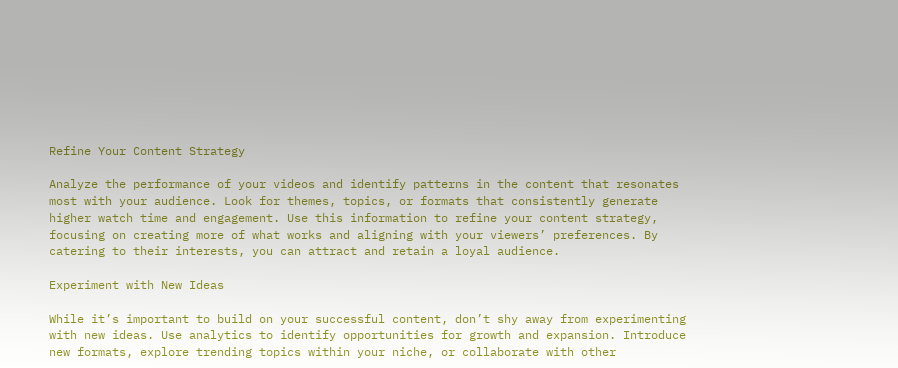Refine Your Content Strategy

Analyze the performance of your videos and identify patterns in the content that resonates most with your audience. Look for themes, topics, or formats that consistently generate higher watch time and engagement. Use this information to refine your content strategy, focusing on creating more of what works and aligning with your viewers’ preferences. By catering to their interests, you can attract and retain a loyal audience.

Experiment with New Ideas

While it’s important to build on your successful content, don’t shy away from experimenting with new ideas. Use analytics to identify opportunities for growth and expansion. Introduce new formats, explore trending topics within your niche, or collaborate with other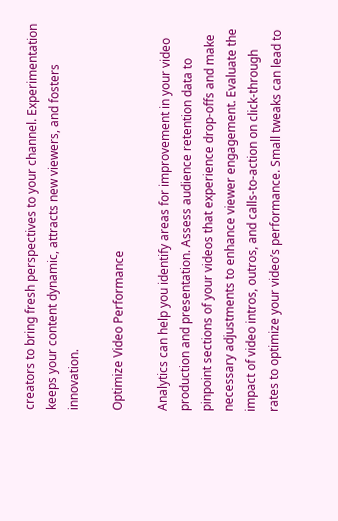creators to bring fresh perspectives to your channel. Experimentation keeps your content dynamic, attracts new viewers, and fosters innovation.

Optimize Video Performance

Analytics can help you identify areas for improvement in your video production and presentation. Assess audience retention data to pinpoint sections of your videos that experience drop-offs and make necessary adjustments to enhance viewer engagement. Evaluate the impact of video intros, outros, and calls-to-action on click-through rates to optimize your video’s performance. Small tweaks can lead to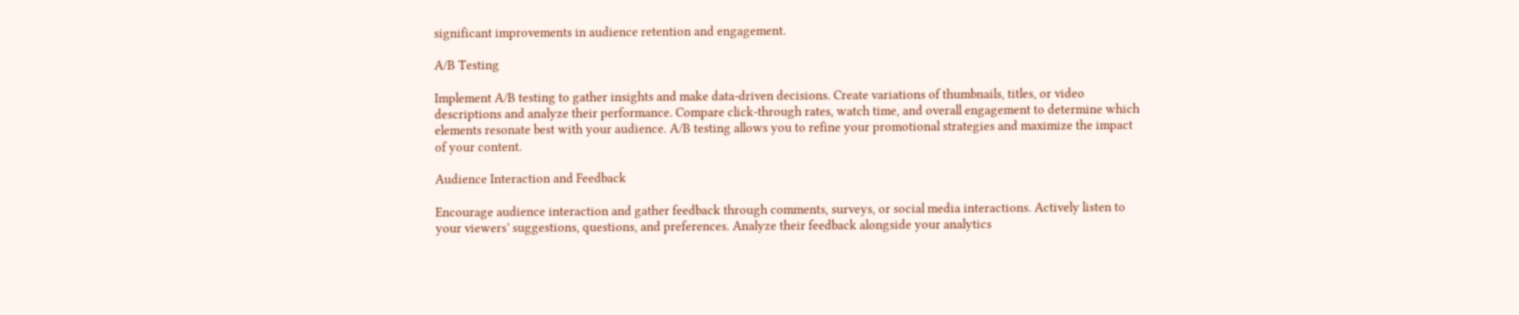significant improvements in audience retention and engagement.

A/B Testing

Implement A/B testing to gather insights and make data-driven decisions. Create variations of thumbnails, titles, or video descriptions and analyze their performance. Compare click-through rates, watch time, and overall engagement to determine which elements resonate best with your audience. A/B testing allows you to refine your promotional strategies and maximize the impact of your content.

Audience Interaction and Feedback

Encourage audience interaction and gather feedback through comments, surveys, or social media interactions. Actively listen to your viewers’ suggestions, questions, and preferences. Analyze their feedback alongside your analytics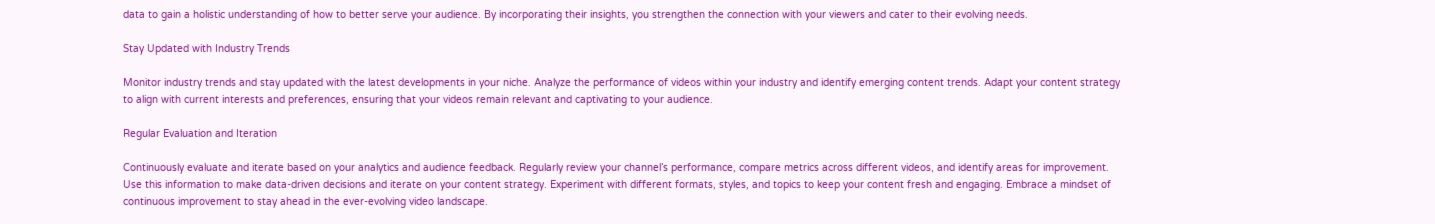data to gain a holistic understanding of how to better serve your audience. By incorporating their insights, you strengthen the connection with your viewers and cater to their evolving needs.

Stay Updated with Industry Trends

Monitor industry trends and stay updated with the latest developments in your niche. Analyze the performance of videos within your industry and identify emerging content trends. Adapt your content strategy to align with current interests and preferences, ensuring that your videos remain relevant and captivating to your audience.

Regular Evaluation and Iteration

Continuously evaluate and iterate based on your analytics and audience feedback. Regularly review your channel’s performance, compare metrics across different videos, and identify areas for improvement. Use this information to make data-driven decisions and iterate on your content strategy. Experiment with different formats, styles, and topics to keep your content fresh and engaging. Embrace a mindset of continuous improvement to stay ahead in the ever-evolving video landscape.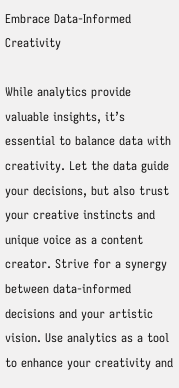Embrace Data-Informed Creativity

While analytics provide valuable insights, it’s essential to balance data with creativity. Let the data guide your decisions, but also trust your creative instincts and unique voice as a content creator. Strive for a synergy between data-informed decisions and your artistic vision. Use analytics as a tool to enhance your creativity and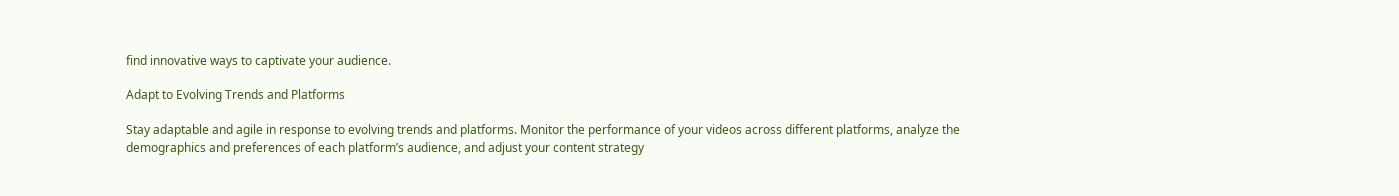find innovative ways to captivate your audience.

Adapt to Evolving Trends and Platforms

Stay adaptable and agile in response to evolving trends and platforms. Monitor the performance of your videos across different platforms, analyze the demographics and preferences of each platform’s audience, and adjust your content strategy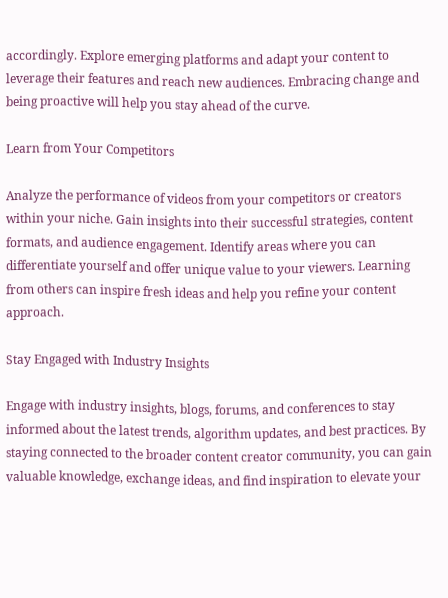accordingly. Explore emerging platforms and adapt your content to leverage their features and reach new audiences. Embracing change and being proactive will help you stay ahead of the curve.

Learn from Your Competitors

Analyze the performance of videos from your competitors or creators within your niche. Gain insights into their successful strategies, content formats, and audience engagement. Identify areas where you can differentiate yourself and offer unique value to your viewers. Learning from others can inspire fresh ideas and help you refine your content approach.

Stay Engaged with Industry Insights

Engage with industry insights, blogs, forums, and conferences to stay informed about the latest trends, algorithm updates, and best practices. By staying connected to the broader content creator community, you can gain valuable knowledge, exchange ideas, and find inspiration to elevate your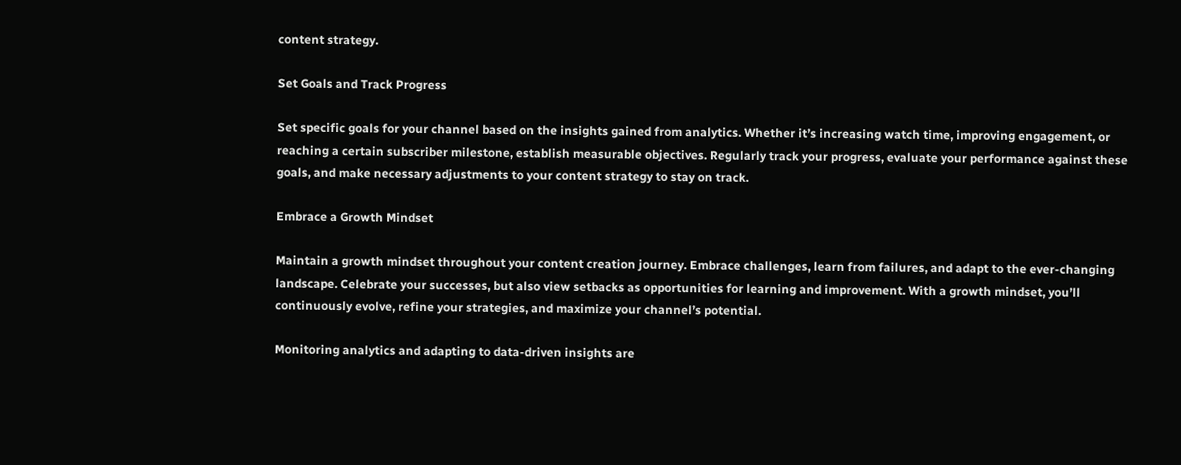content strategy.

Set Goals and Track Progress

Set specific goals for your channel based on the insights gained from analytics. Whether it’s increasing watch time, improving engagement, or reaching a certain subscriber milestone, establish measurable objectives. Regularly track your progress, evaluate your performance against these goals, and make necessary adjustments to your content strategy to stay on track.

Embrace a Growth Mindset

Maintain a growth mindset throughout your content creation journey. Embrace challenges, learn from failures, and adapt to the ever-changing landscape. Celebrate your successes, but also view setbacks as opportunities for learning and improvement. With a growth mindset, you’ll continuously evolve, refine your strategies, and maximize your channel’s potential.

Monitoring analytics and adapting to data-driven insights are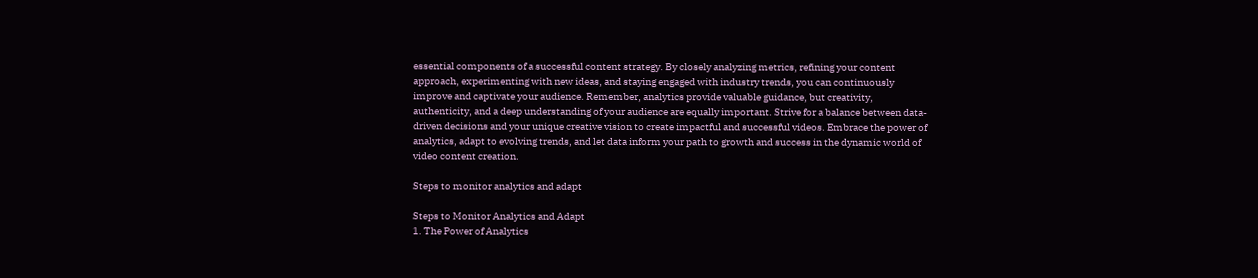essential components of a successful content strategy. By closely analyzing metrics, refining your content approach, experimenting with new ideas, and staying engaged with industry trends, you can continuously improve and captivate your audience. Remember, analytics provide valuable guidance, but creativity, authenticity, and a deep understanding of your audience are equally important. Strive for a balance between data-driven decisions and your unique creative vision to create impactful and successful videos. Embrace the power of analytics, adapt to evolving trends, and let data inform your path to growth and success in the dynamic world of video content creation.

Steps to monitor analytics and adapt

Steps to Monitor Analytics and Adapt
1. The Power of Analytics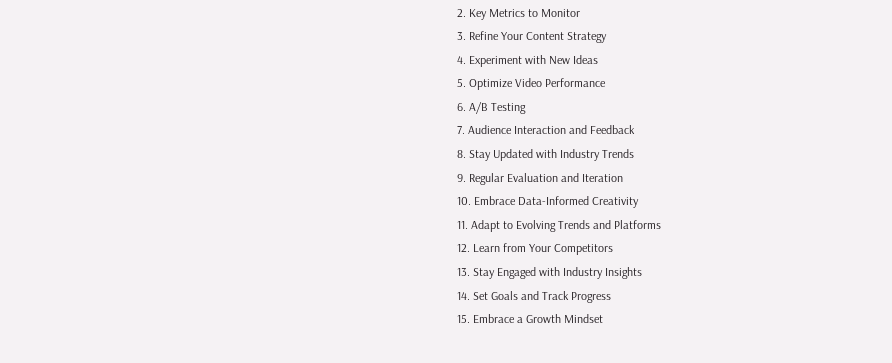2. Key Metrics to Monitor
3. Refine Your Content Strategy
4. Experiment with New Ideas
5. Optimize Video Performance
6. A/B Testing
7. Audience Interaction and Feedback
8. Stay Updated with Industry Trends
9. Regular Evaluation and Iteration
10. Embrace Data-Informed Creativity
11. Adapt to Evolving Trends and Platforms
12. Learn from Your Competitors
13. Stay Engaged with Industry Insights
14. Set Goals and Track Progress
15. Embrace a Growth Mindset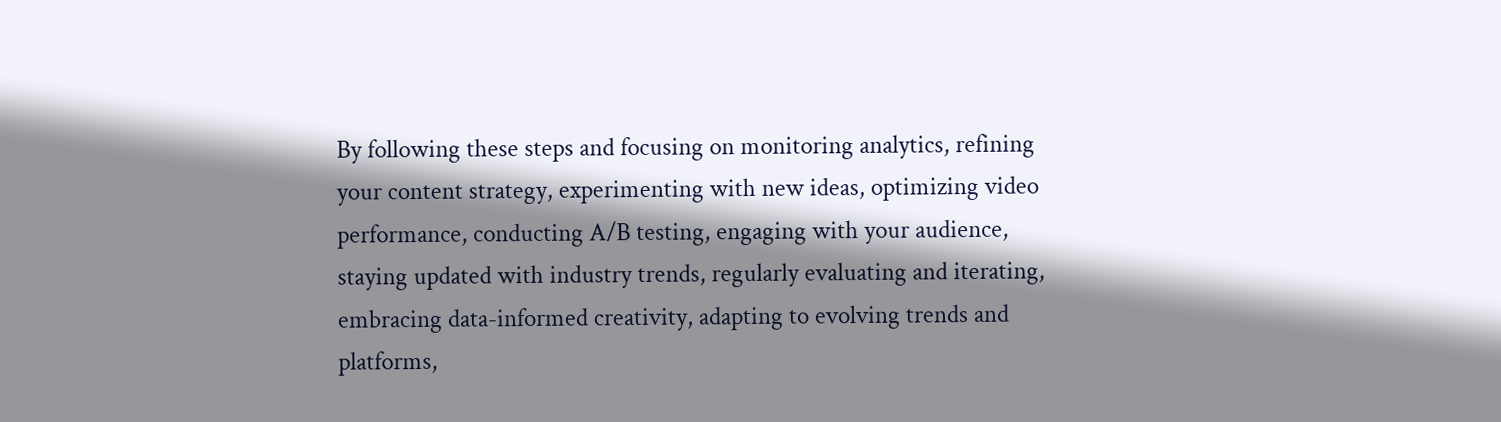By following these steps and focusing on monitoring analytics, refining your content strategy, experimenting with new ideas, optimizing video performance, conducting A/B testing, engaging with your audience, staying updated with industry trends, regularly evaluating and iterating, embracing data-informed creativity, adapting to evolving trends and platforms,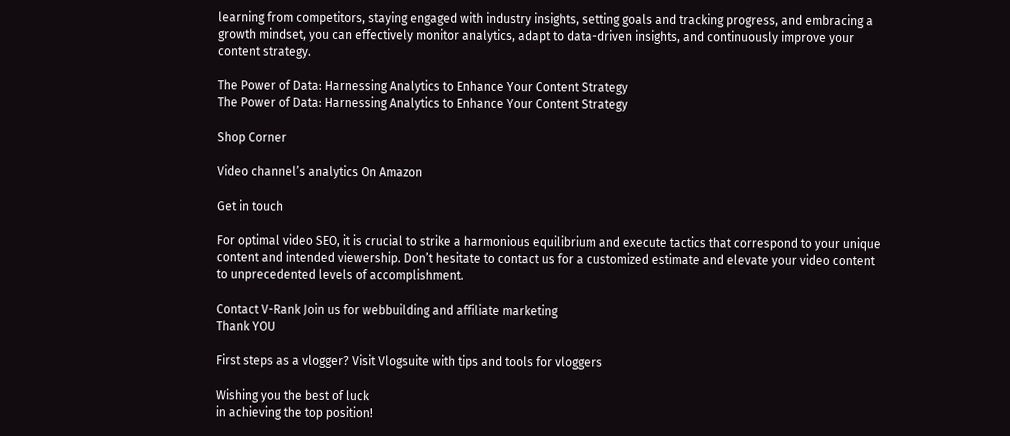learning from competitors, staying engaged with industry insights, setting goals and tracking progress, and embracing a growth mindset, you can effectively monitor analytics, adapt to data-driven insights, and continuously improve your content strategy.

The Power of Data: Harnessing Analytics to Enhance Your Content Strategy
The Power of Data: Harnessing Analytics to Enhance Your Content Strategy

Shop Corner

Video channel’s analytics On Amazon

Get in touch

For optimal video SEO, it is crucial to strike a harmonious equilibrium and execute tactics that correspond to your unique content and intended viewership. Don’t hesitate to contact us for a customized estimate and elevate your video content to unprecedented levels of accomplishment.

Contact V-Rank Join us for webbuilding and affiliate marketing
Thank YOU

First steps as a vlogger? Visit Vlogsuite with tips and tools for vloggers

Wishing you the best of luck
in achieving the top position!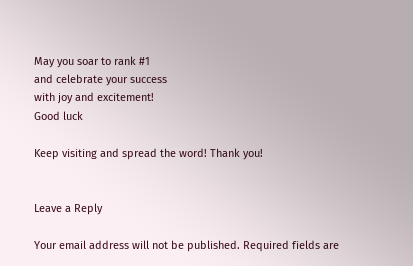May you soar to rank #1
and celebrate your success
with joy and excitement!
Good luck

Keep visiting and spread the word! Thank you!


Leave a Reply

Your email address will not be published. Required fields are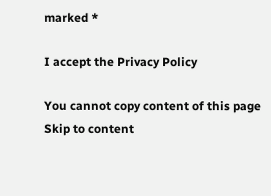marked *

I accept the Privacy Policy

You cannot copy content of this page
Skip to content